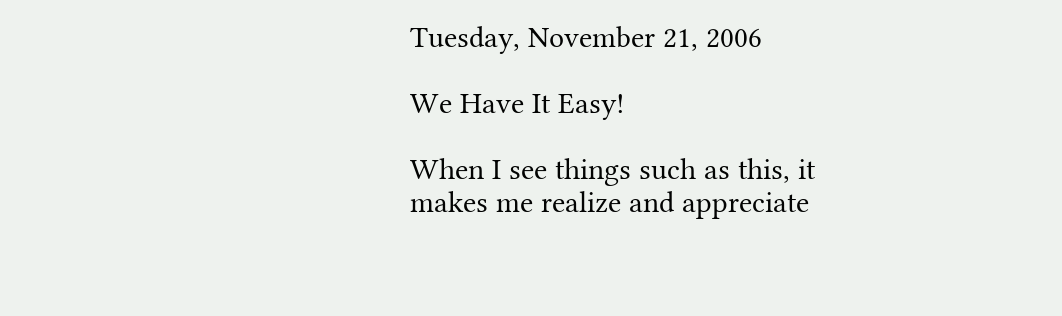Tuesday, November 21, 2006

We Have It Easy!

When I see things such as this, it makes me realize and appreciate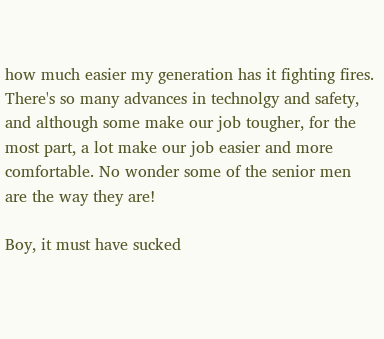how much easier my generation has it fighting fires. There's so many advances in technolgy and safety, and although some make our job tougher, for the most part, a lot make our job easier and more comfortable. No wonder some of the senior men are the way they are!

Boy, it must have sucked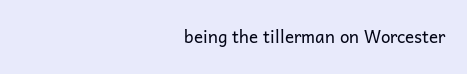being the tillerman on Worcester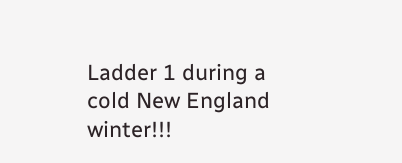Ladder 1 during a cold New England winter!!!